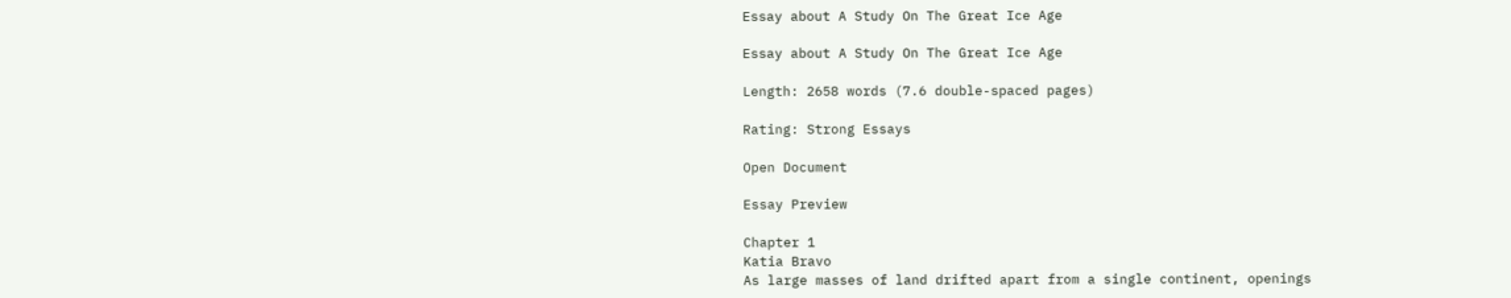Essay about A Study On The Great Ice Age

Essay about A Study On The Great Ice Age

Length: 2658 words (7.6 double-spaced pages)

Rating: Strong Essays

Open Document

Essay Preview

Chapter 1
Katia Bravo
As large masses of land drifted apart from a single continent, openings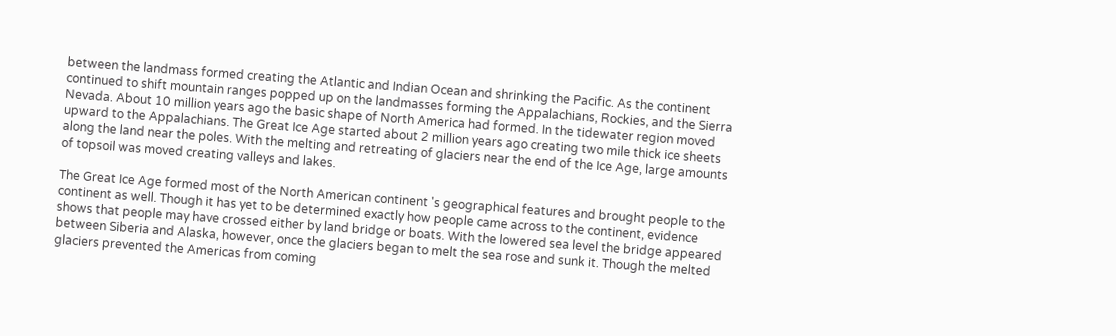between the landmass formed creating the Atlantic and Indian Ocean and shrinking the Pacific. As the continent continued to shift mountain ranges popped up on the landmasses forming the Appalachians, Rockies, and the Sierra Nevada. About 10 million years ago the basic shape of North America had formed. In the tidewater region moved upward to the Appalachians. The Great Ice Age started about 2 million years ago creating two mile thick ice sheets along the land near the poles. With the melting and retreating of glaciers near the end of the Ice Age, large amounts of topsoil was moved creating valleys and lakes.

The Great Ice Age formed most of the North American continent 's geographical features and brought people to the continent as well. Though it has yet to be determined exactly how people came across to the continent, evidence shows that people may have crossed either by land bridge or boats. With the lowered sea level the bridge appeared between Siberia and Alaska, however, once the glaciers began to melt the sea rose and sunk it. Though the melted glaciers prevented the Americas from coming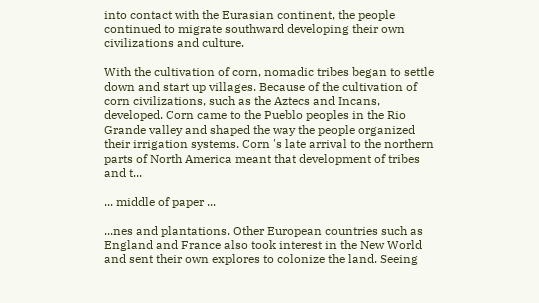into contact with the Eurasian continent, the people continued to migrate southward developing their own civilizations and culture.

With the cultivation of corn, nomadic tribes began to settle down and start up villages. Because of the cultivation of corn civilizations, such as the Aztecs and Incans, developed. Corn came to the Pueblo peoples in the Rio Grande valley and shaped the way the people organized their irrigation systems. Corn 's late arrival to the northern parts of North America meant that development of tribes and t...

... middle of paper ...

...nes and plantations. Other European countries such as England and France also took interest in the New World and sent their own explores to colonize the land. Seeing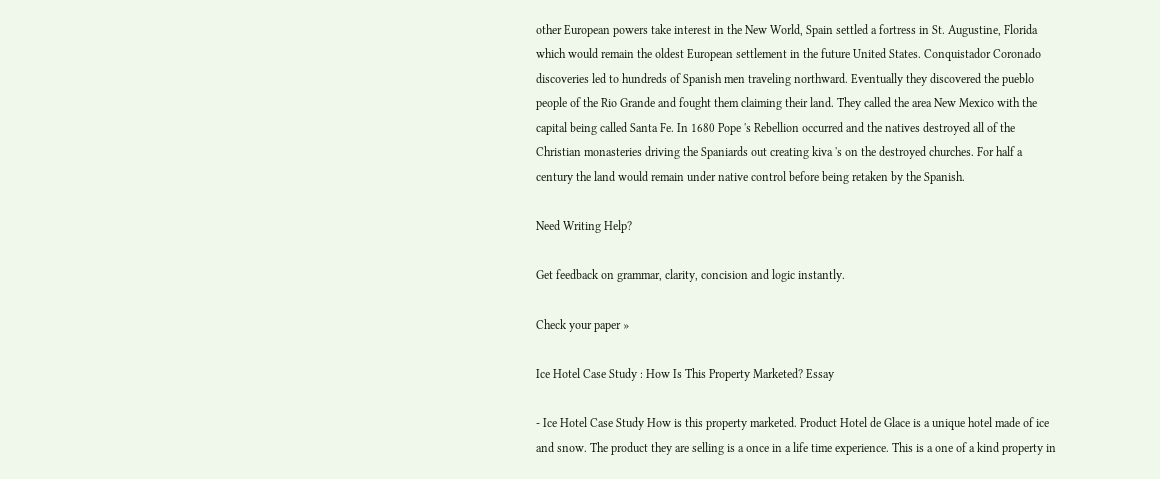other European powers take interest in the New World, Spain settled a fortress in St. Augustine, Florida which would remain the oldest European settlement in the future United States. Conquistador Coronado discoveries led to hundreds of Spanish men traveling northward. Eventually they discovered the pueblo people of the Rio Grande and fought them claiming their land. They called the area New Mexico with the capital being called Santa Fe. In 1680 Pope 's Rebellion occurred and the natives destroyed all of the Christian monasteries driving the Spaniards out creating kiva 's on the destroyed churches. For half a century the land would remain under native control before being retaken by the Spanish.

Need Writing Help?

Get feedback on grammar, clarity, concision and logic instantly.

Check your paper »

Ice Hotel Case Study : How Is This Property Marketed? Essay

- Ice Hotel Case Study How is this property marketed. Product Hotel de Glace is a unique hotel made of ice and snow. The product they are selling is a once in a life time experience. This is a one of a kind property in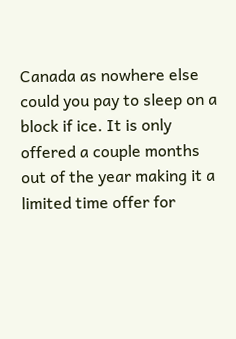Canada as nowhere else could you pay to sleep on a block if ice. It is only offered a couple months out of the year making it a limited time offer for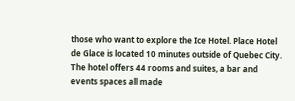those who want to explore the Ice Hotel. Place Hotel de Glace is located 10 minutes outside of Quebec City. The hotel offers 44 rooms and suites, a bar and events spaces all made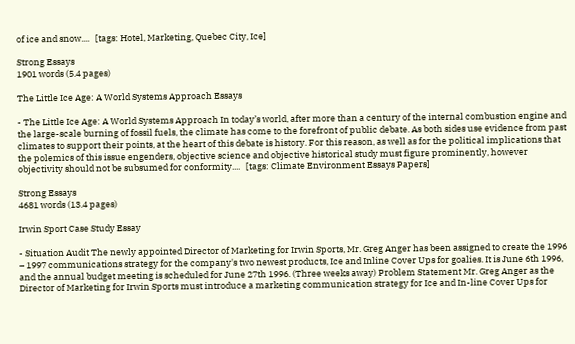of ice and snow....   [tags: Hotel, Marketing, Quebec City, Ice]

Strong Essays
1901 words (5.4 pages)

The Little Ice Age: A World Systems Approach Essays

- The Little Ice Age: A World Systems Approach In today’s world, after more than a century of the internal combustion engine and the large-scale burning of fossil fuels, the climate has come to the forefront of public debate. As both sides use evidence from past climates to support their points, at the heart of this debate is history. For this reason, as well as for the political implications that the polemics of this issue engenders, objective science and objective historical study must figure prominently, however objectivity should not be subsumed for conformity....   [tags: Climate Environment Essays Papers]

Strong Essays
4681 words (13.4 pages)

Irwin Sport Case Study Essay

- Situation Audit The newly appointed Director of Marketing for Irwin Sports, Mr. Greg Anger has been assigned to create the 1996 – 1997 communications strategy for the company's two newest products, Ice and Inline Cover Ups for goalies. It is June 6th 1996, and the annual budget meeting is scheduled for June 27th 1996. (Three weeks away) Problem Statement Mr. Greg Anger as the Director of Marketing for Irwin Sports must introduce a marketing communication strategy for Ice and In-line Cover Ups for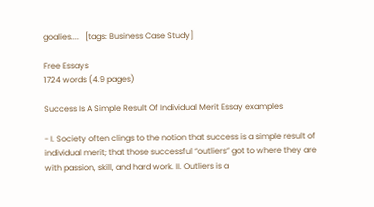goalies....   [tags: Business Case Study]

Free Essays
1724 words (4.9 pages)

Success Is A Simple Result Of Individual Merit Essay examples

- I. Society often clings to the notion that success is a simple result of individual merit; that those successful “outliers” got to where they are with passion, skill, and hard work. II. Outliers is a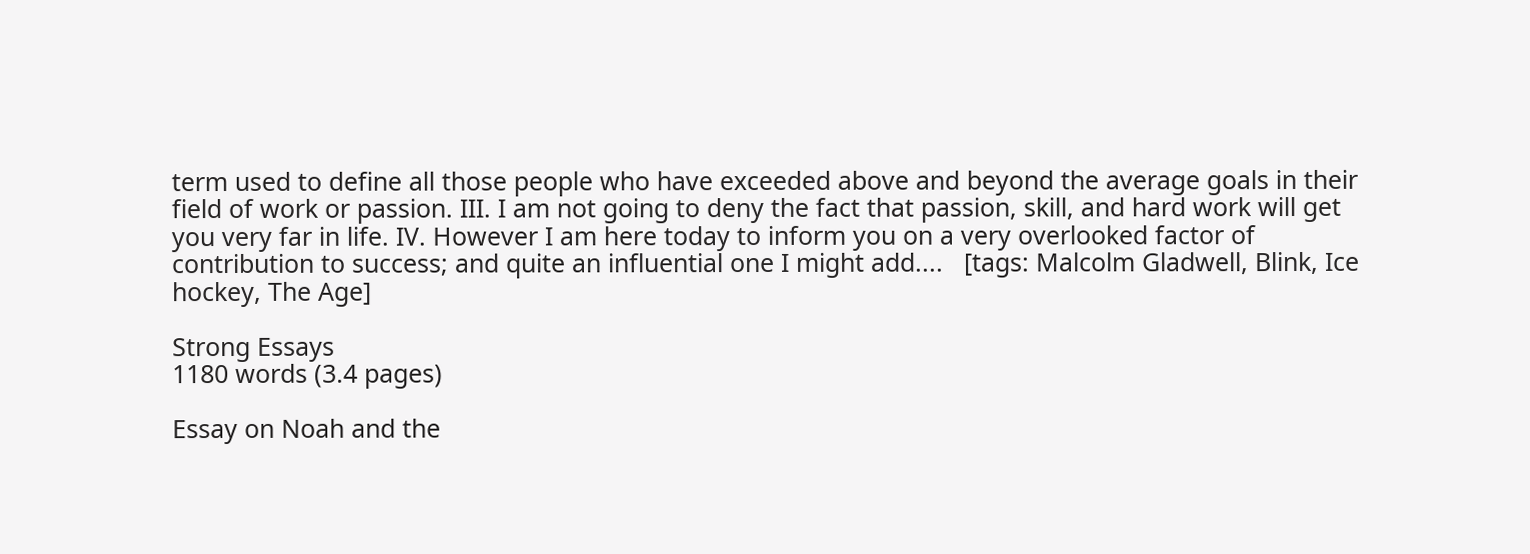term used to define all those people who have exceeded above and beyond the average goals in their field of work or passion. III. I am not going to deny the fact that passion, skill, and hard work will get you very far in life. IV. However I am here today to inform you on a very overlooked factor of contribution to success; and quite an influential one I might add....   [tags: Malcolm Gladwell, Blink, Ice hockey, The Age]

Strong Essays
1180 words (3.4 pages)

Essay on Noah and the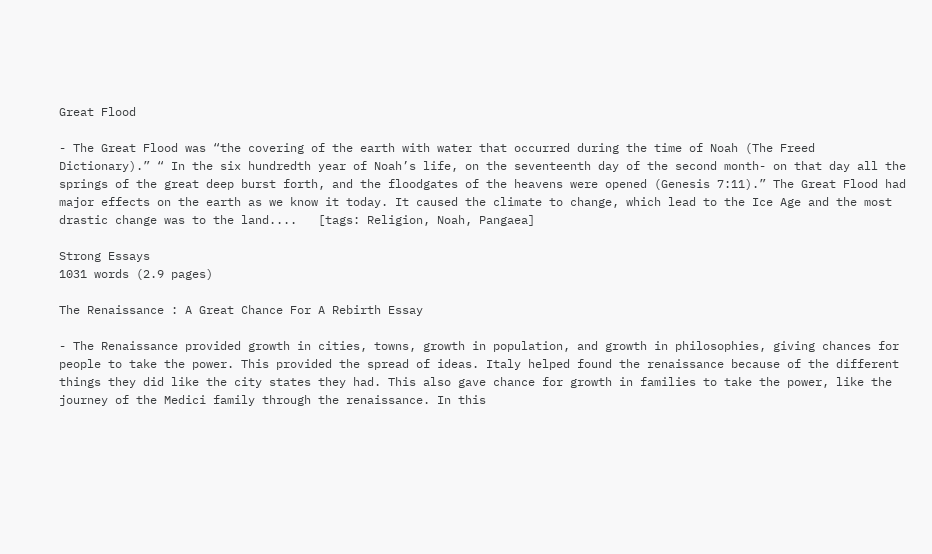Great Flood

- The Great Flood was “the covering of the earth with water that occurred during the time of Noah (The Freed Dictionary).” “ In the six hundredth year of Noah’s life, on the seventeenth day of the second month- on that day all the springs of the great deep burst forth, and the floodgates of the heavens were opened (Genesis 7:11).” The Great Flood had major effects on the earth as we know it today. It caused the climate to change, which lead to the Ice Age and the most drastic change was to the land....   [tags: Religion, Noah, Pangaea]

Strong Essays
1031 words (2.9 pages)

The Renaissance : A Great Chance For A Rebirth Essay

- The Renaissance provided growth in cities, towns, growth in population, and growth in philosophies, giving chances for people to take the power. This provided the spread of ideas. Italy helped found the renaissance because of the different things they did like the city states they had. This also gave chance for growth in families to take the power, like the journey of the Medici family through the renaissance. In this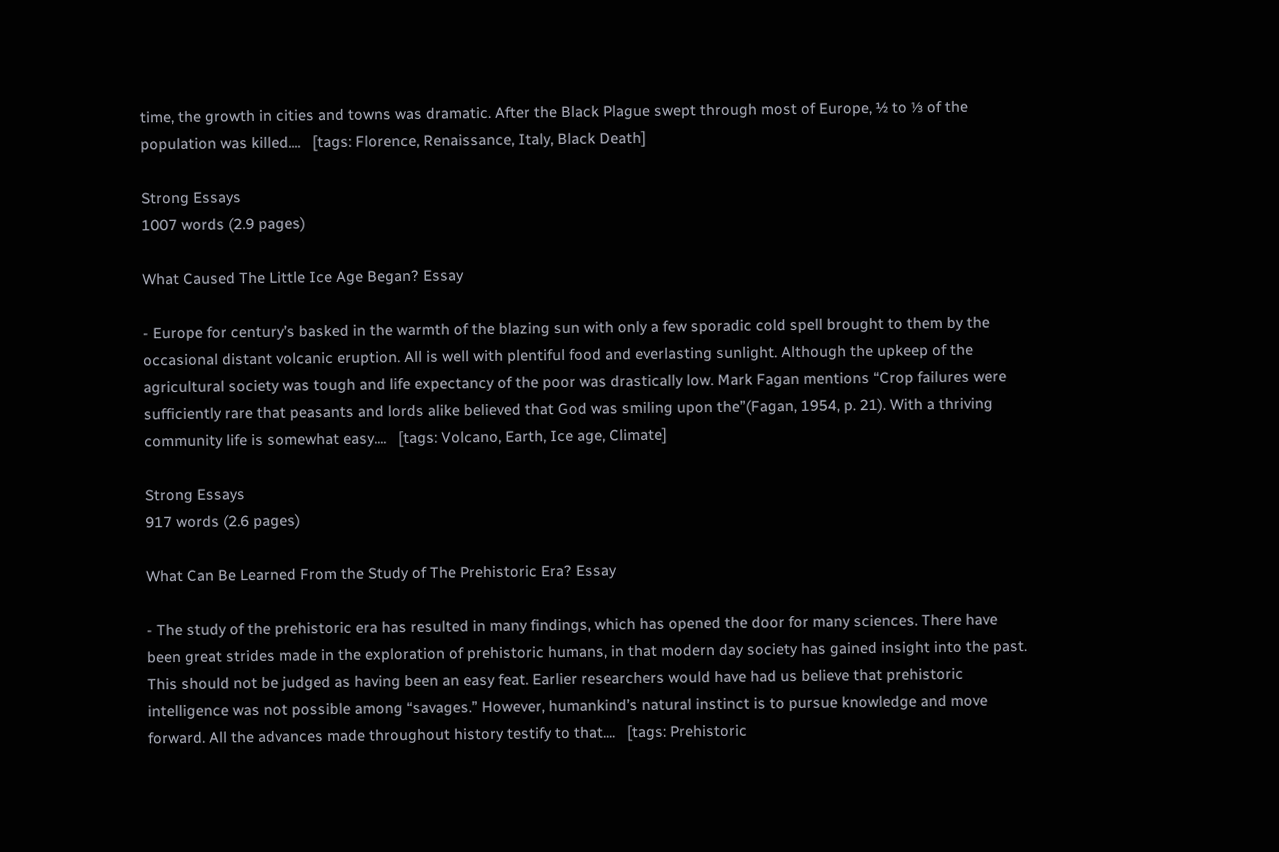time, the growth in cities and towns was dramatic. After the Black Plague swept through most of Europe, ½ to ⅓ of the population was killed....   [tags: Florence, Renaissance, Italy, Black Death]

Strong Essays
1007 words (2.9 pages)

What Caused The Little Ice Age Began? Essay

- Europe for century’s basked in the warmth of the blazing sun with only a few sporadic cold spell brought to them by the occasional distant volcanic eruption. All is well with plentiful food and everlasting sunlight. Although the upkeep of the agricultural society was tough and life expectancy of the poor was drastically low. Mark Fagan mentions “Crop failures were sufficiently rare that peasants and lords alike believed that God was smiling upon the”(Fagan, 1954, p. 21). With a thriving community life is somewhat easy....   [tags: Volcano, Earth, Ice age, Climate]

Strong Essays
917 words (2.6 pages)

What Can Be Learned From the Study of The Prehistoric Era? Essay

- The study of the prehistoric era has resulted in many findings, which has opened the door for many sciences. There have been great strides made in the exploration of prehistoric humans, in that modern day society has gained insight into the past. This should not be judged as having been an easy feat. Earlier researchers would have had us believe that prehistoric intelligence was not possible among “savages.” However, humankind’s natural instinct is to pursue knowledge and move forward. All the advances made throughout history testify to that....   [tags: Prehistoric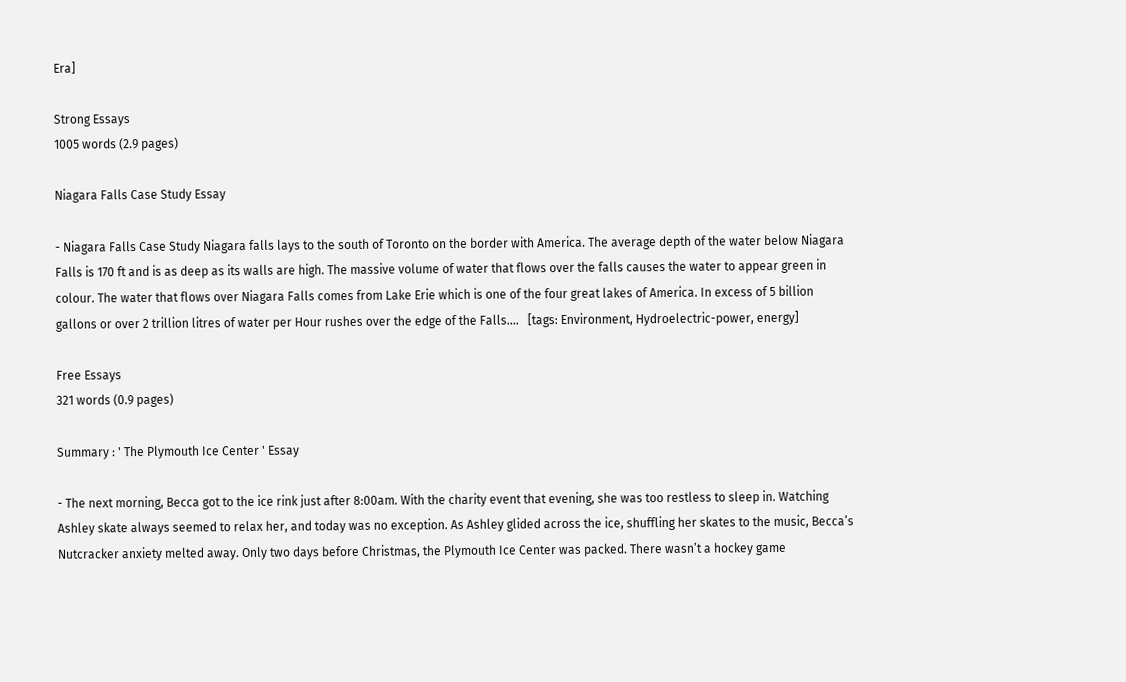Era]

Strong Essays
1005 words (2.9 pages)

Niagara Falls Case Study Essay

- Niagara Falls Case Study Niagara falls lays to the south of Toronto on the border with America. The average depth of the water below Niagara Falls is 170 ft and is as deep as its walls are high. The massive volume of water that flows over the falls causes the water to appear green in colour. The water that flows over Niagara Falls comes from Lake Erie which is one of the four great lakes of America. In excess of 5 billion gallons or over 2 trillion litres of water per Hour rushes over the edge of the Falls....   [tags: Environment, Hydroelectric-power, energy]

Free Essays
321 words (0.9 pages)

Summary : ' The Plymouth Ice Center ' Essay

- The next morning, Becca got to the ice rink just after 8:00am. With the charity event that evening, she was too restless to sleep in. Watching Ashley skate always seemed to relax her, and today was no exception. As Ashley glided across the ice, shuffling her skates to the music, Becca’s Nutcracker anxiety melted away. Only two days before Christmas, the Plymouth Ice Center was packed. There wasn’t a hockey game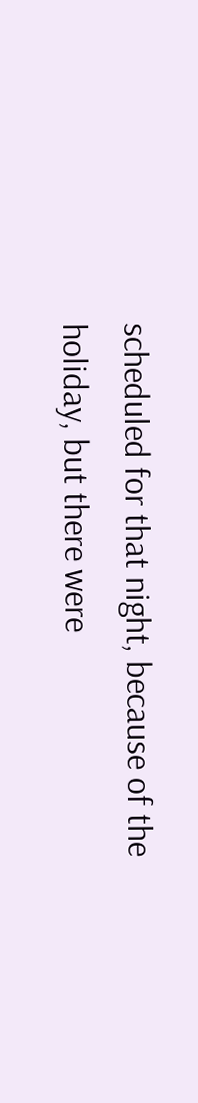scheduled for that night, because of the holiday, but there were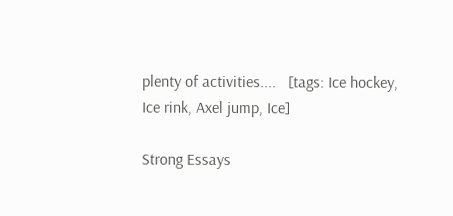plenty of activities....   [tags: Ice hockey, Ice rink, Axel jump, Ice]

Strong Essays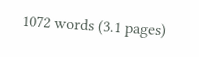1072 words (3.1 pages)